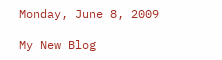Monday, June 8, 2009

My New Blog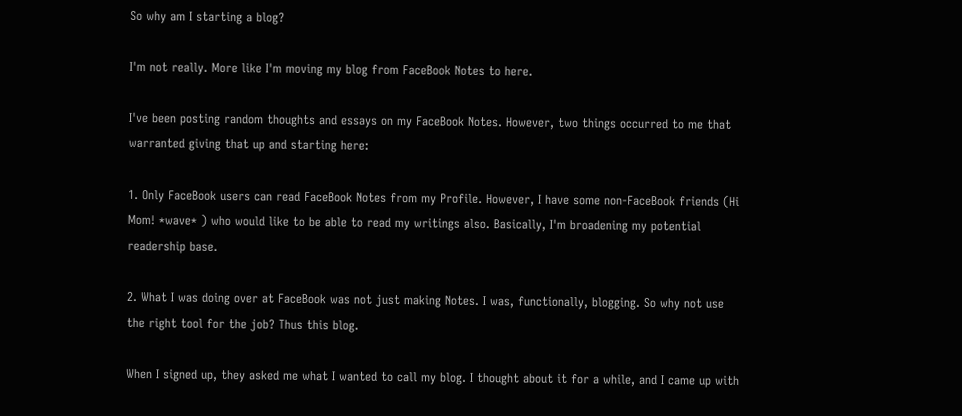So why am I starting a blog?

I'm not really. More like I'm moving my blog from FaceBook Notes to here.

I've been posting random thoughts and essays on my FaceBook Notes. However, two things occurred to me that warranted giving that up and starting here:

1. Only FaceBook users can read FaceBook Notes from my Profile. However, I have some non-FaceBook friends (Hi Mom! *wave* ) who would like to be able to read my writings also. Basically, I'm broadening my potential readership base.

2. What I was doing over at FaceBook was not just making Notes. I was, functionally, blogging. So why not use the right tool for the job? Thus this blog.

When I signed up, they asked me what I wanted to call my blog. I thought about it for a while, and I came up with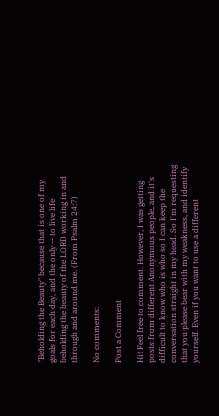"Beholding the Beauty" because that is one of my goals for each day, and the only -- to live life beholding the beauty of the LORD working in and through and around me. (From Psalm 24:7)

No comments:

Post a Comment

Hi! Feel free to comment. However, I was getting posts from different Anonymous people, and it's difficult to know who is who so I can keep the conversation straight in my head. So I'm requesting that you please bear with my weakness, and identify yourself. Even if you want to use a different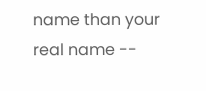name than your real name --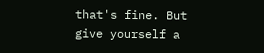that's fine. But give yourself a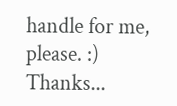handle for me, please. :) Thanks...